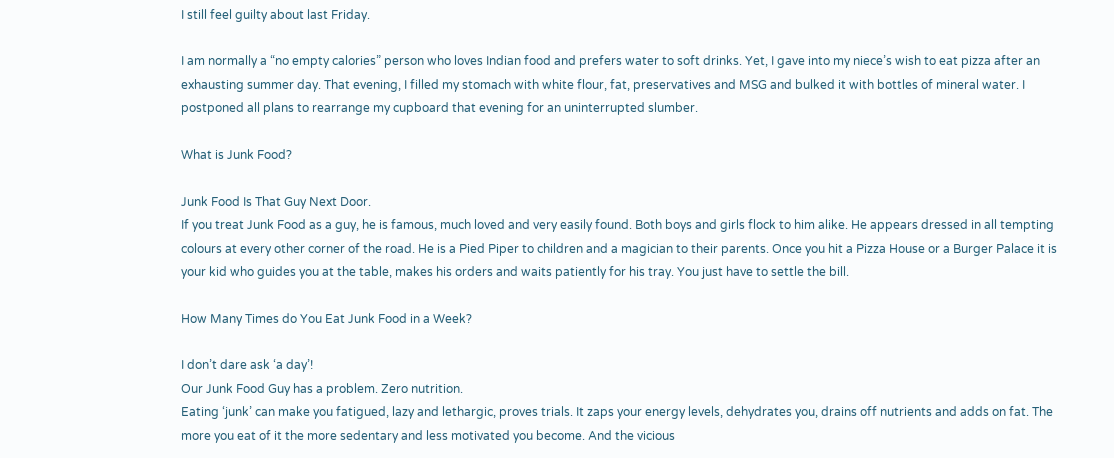I still feel guilty about last Friday.

I am normally a “no empty calories” person who loves Indian food and prefers water to soft drinks. Yet, I gave into my niece’s wish to eat pizza after an exhausting summer day. That evening, I filled my stomach with white flour, fat, preservatives and MSG and bulked it with bottles of mineral water. I postponed all plans to rearrange my cupboard that evening for an uninterrupted slumber.

What is Junk Food?

Junk Food Is That Guy Next Door.
If you treat Junk Food as a guy, he is famous, much loved and very easily found. Both boys and girls flock to him alike. He appears dressed in all tempting colours at every other corner of the road. He is a Pied Piper to children and a magician to their parents. Once you hit a Pizza House or a Burger Palace it is your kid who guides you at the table, makes his orders and waits patiently for his tray. You just have to settle the bill.

How Many Times do You Eat Junk Food in a Week?

I don’t dare ask ‘a day’!
Our Junk Food Guy has a problem. Zero nutrition.
Eating ‘junk’ can make you fatigued, lazy and lethargic, proves trials. It zaps your energy levels, dehydrates you, drains off nutrients and adds on fat. The more you eat of it the more sedentary and less motivated you become. And the vicious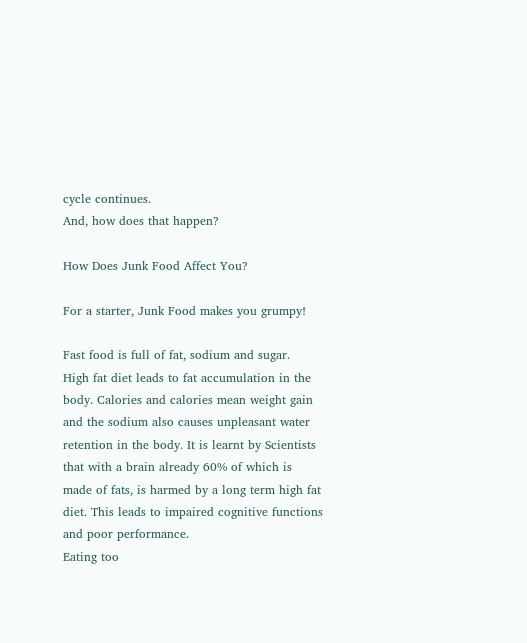cycle continues.
And, how does that happen?

How Does Junk Food Affect You?

For a starter, Junk Food makes you grumpy!

Fast food is full of fat, sodium and sugar.
High fat diet leads to fat accumulation in the body. Calories and calories mean weight gain and the sodium also causes unpleasant water retention in the body. It is learnt by Scientists that with a brain already 60% of which is made of fats, is harmed by a long term high fat diet. This leads to impaired cognitive functions and poor performance.
Eating too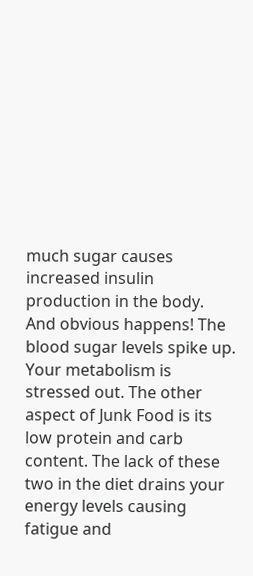much sugar causes increased insulin production in the body. And obvious happens! The blood sugar levels spike up. Your metabolism is stressed out. The other aspect of Junk Food is its low protein and carb content. The lack of these two in the diet drains your energy levels causing fatigue and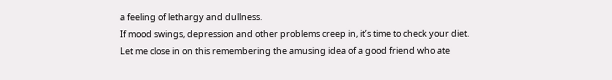a feeling of lethargy and dullness.
If mood swings, depression and other problems creep in, it’s time to check your diet.
Let me close in on this remembering the amusing idea of a good friend who ate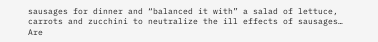sausages for dinner and “balanced it with” a salad of lettuce, carrots and zucchini to neutralize the ill effects of sausages…
Are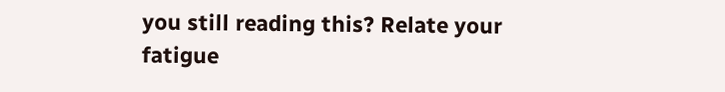you still reading this? Relate your fatigue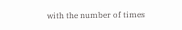with the number of times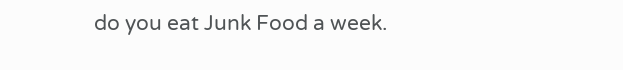do you eat Junk Food a week.